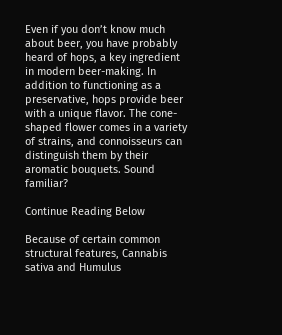Even if you don’t know much about beer, you have probably heard of hops, a key ingredient in modern beer-making. In addition to functioning as a preservative, hops provide beer with a unique flavor. The cone-shaped flower comes in a variety of strains, and connoisseurs can distinguish them by their aromatic bouquets. Sound familiar?

Continue Reading Below

Because of certain common structural features, Cannabis sativa and Humulus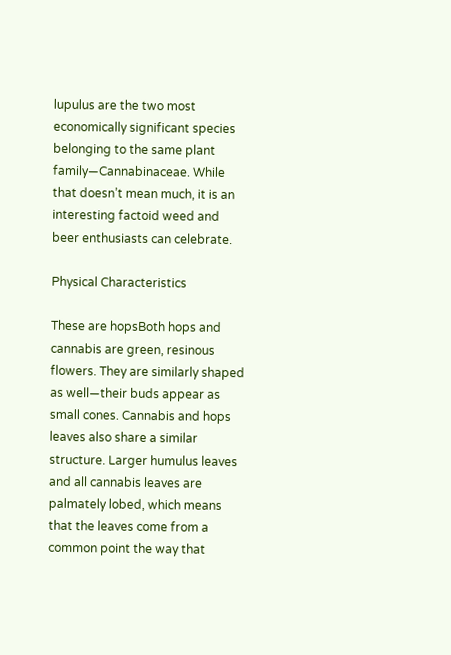lupulus are the two most economically significant species belonging to the same plant family—Cannabinaceae. While that doesn’t mean much, it is an interesting factoid weed and beer enthusiasts can celebrate.

Physical Characteristics

These are hopsBoth hops and cannabis are green, resinous flowers. They are similarly shaped as well—their buds appear as small cones. Cannabis and hops leaves also share a similar structure. Larger humulus leaves and all cannabis leaves are palmately lobed, which means that the leaves come from a common point the way that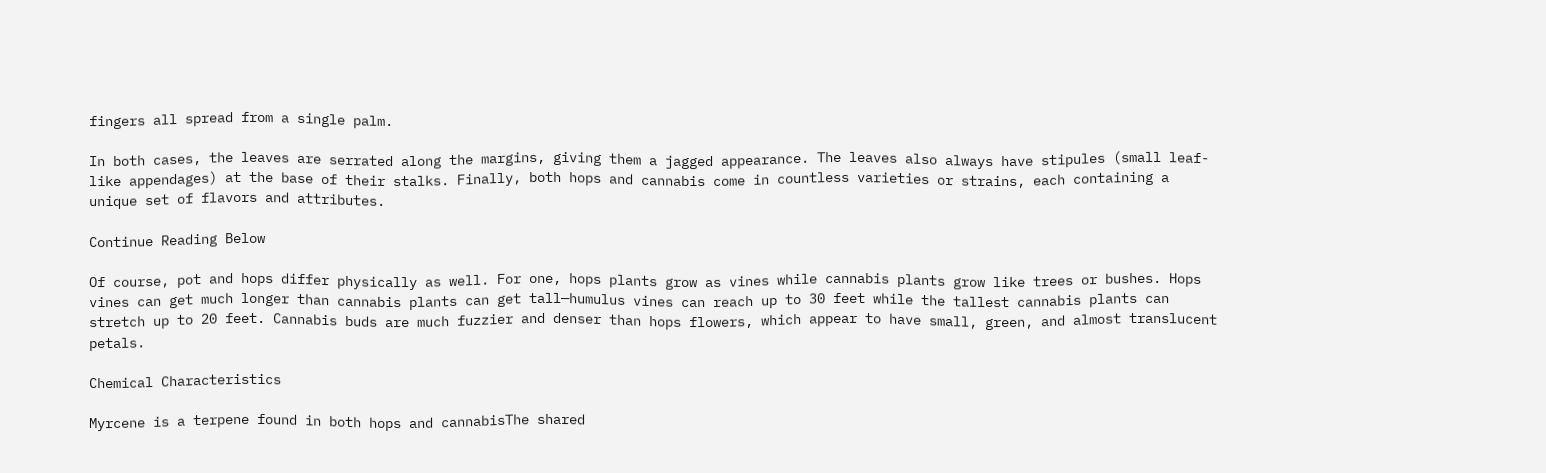fingers all spread from a single palm.

In both cases, the leaves are serrated along the margins, giving them a jagged appearance. The leaves also always have stipules (small leaf-like appendages) at the base of their stalks. Finally, both hops and cannabis come in countless varieties or strains, each containing a unique set of flavors and attributes.

Continue Reading Below

Of course, pot and hops differ physically as well. For one, hops plants grow as vines while cannabis plants grow like trees or bushes. Hops vines can get much longer than cannabis plants can get tall—humulus vines can reach up to 30 feet while the tallest cannabis plants can stretch up to 20 feet. Cannabis buds are much fuzzier and denser than hops flowers, which appear to have small, green, and almost translucent petals.

Chemical Characteristics

Myrcene is a terpene found in both hops and cannabisThe shared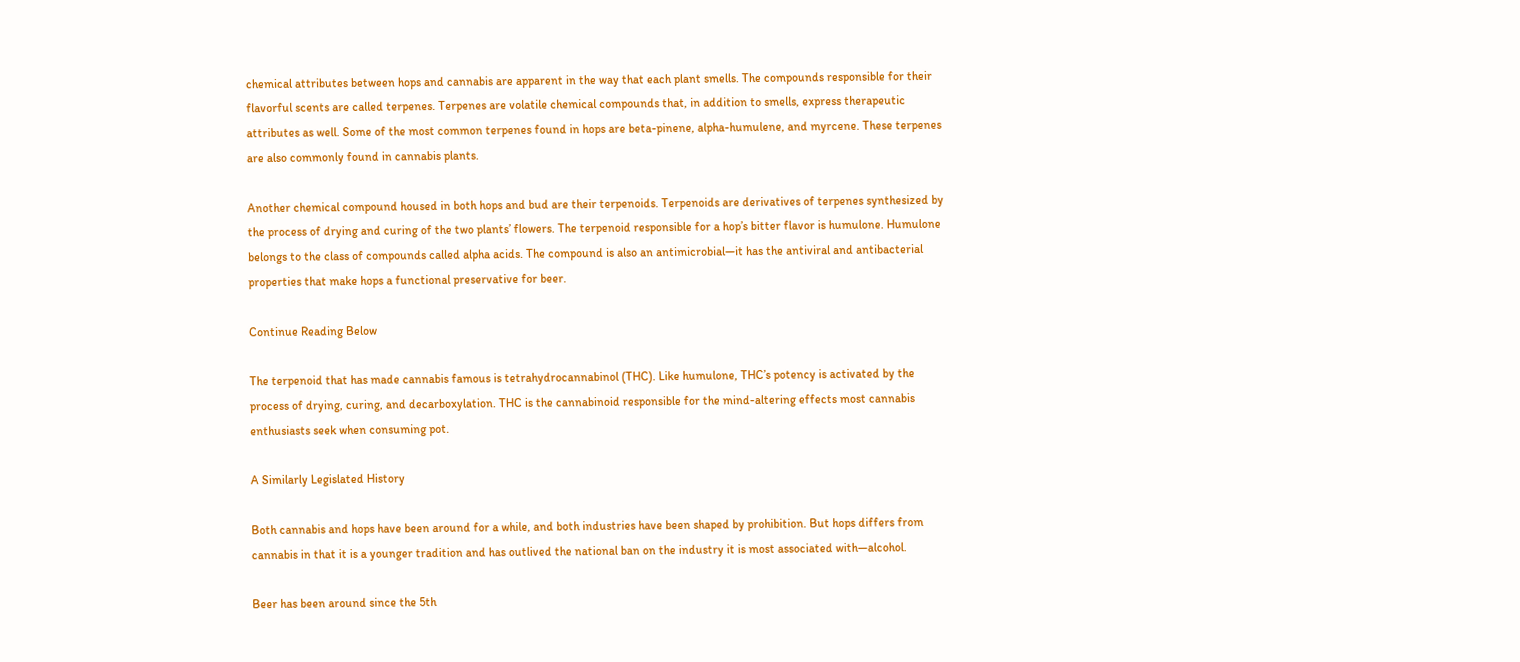chemical attributes between hops and cannabis are apparent in the way that each plant smells. The compounds responsible for their flavorful scents are called terpenes. Terpenes are volatile chemical compounds that, in addition to smells, express therapeutic attributes as well. Some of the most common terpenes found in hops are beta-pinene, alpha-humulene, and myrcene. These terpenes are also commonly found in cannabis plants.

Another chemical compound housed in both hops and bud are their terpenoids. Terpenoids are derivatives of terpenes synthesized by the process of drying and curing of the two plants’ flowers. The terpenoid responsible for a hop’s bitter flavor is humulone. Humulone belongs to the class of compounds called alpha acids. The compound is also an antimicrobial—it has the antiviral and antibacterial properties that make hops a functional preservative for beer.

Continue Reading Below

The terpenoid that has made cannabis famous is tetrahydrocannabinol (THC). Like humulone, THC’s potency is activated by the process of drying, curing, and decarboxylation. THC is the cannabinoid responsible for the mind-altering effects most cannabis enthusiasts seek when consuming pot.

A Similarly Legislated History

Both cannabis and hops have been around for a while, and both industries have been shaped by prohibition. But hops differs from cannabis in that it is a younger tradition and has outlived the national ban on the industry it is most associated with—alcohol.

Beer has been around since the 5th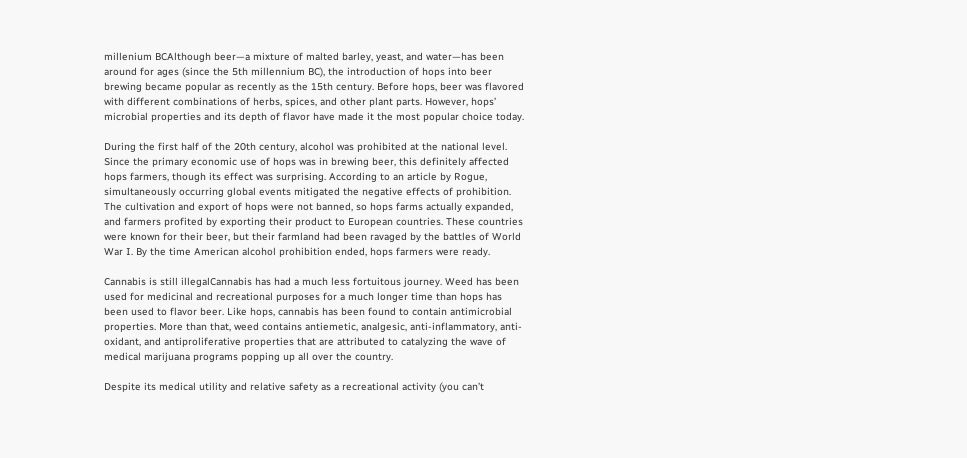millenium BCAlthough beer—a mixture of malted barley, yeast, and water—has been around for ages (since the 5th millennium BC), the introduction of hops into beer brewing became popular as recently as the 15th century. Before hops, beer was flavored with different combinations of herbs, spices, and other plant parts. However, hops’ microbial properties and its depth of flavor have made it the most popular choice today.

During the first half of the 20th century, alcohol was prohibited at the national level. Since the primary economic use of hops was in brewing beer, this definitely affected hops farmers, though its effect was surprising. According to an article by Rogue, simultaneously occurring global events mitigated the negative effects of prohibition. The cultivation and export of hops were not banned, so hops farms actually expanded, and farmers profited by exporting their product to European countries. These countries were known for their beer, but their farmland had been ravaged by the battles of World War I. By the time American alcohol prohibition ended, hops farmers were ready.

Cannabis is still illegalCannabis has had a much less fortuitous journey. Weed has been used for medicinal and recreational purposes for a much longer time than hops has been used to flavor beer. Like hops, cannabis has been found to contain antimicrobial properties. More than that, weed contains antiemetic, analgesic, anti-inflammatory, anti-oxidant, and antiproliferative properties that are attributed to catalyzing the wave of medical marijuana programs popping up all over the country.

Despite its medical utility and relative safety as a recreational activity (you can’t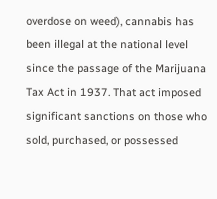overdose on weed), cannabis has been illegal at the national level since the passage of the Marijuana Tax Act in 1937. That act imposed significant sanctions on those who sold, purchased, or possessed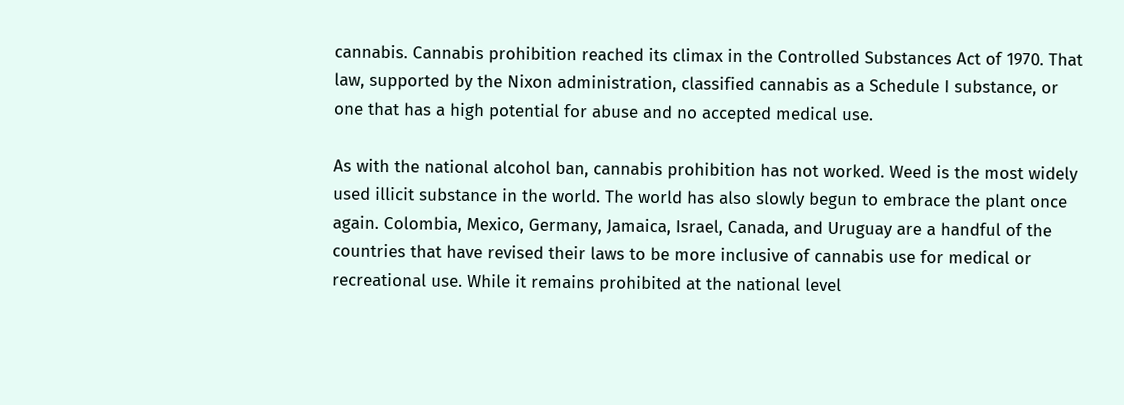cannabis. Cannabis prohibition reached its climax in the Controlled Substances Act of 1970. That law, supported by the Nixon administration, classified cannabis as a Schedule I substance, or one that has a high potential for abuse and no accepted medical use.

As with the national alcohol ban, cannabis prohibition has not worked. Weed is the most widely used illicit substance in the world. The world has also slowly begun to embrace the plant once again. Colombia, Mexico, Germany, Jamaica, Israel, Canada, and Uruguay are a handful of the countries that have revised their laws to be more inclusive of cannabis use for medical or recreational use. While it remains prohibited at the national level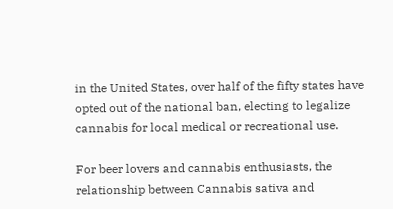in the United States, over half of the fifty states have opted out of the national ban, electing to legalize cannabis for local medical or recreational use.

For beer lovers and cannabis enthusiasts, the relationship between Cannabis sativa and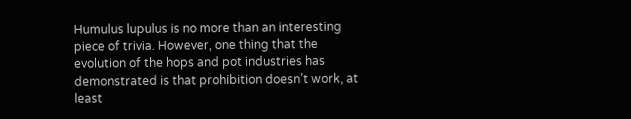Humulus lupulus is no more than an interesting piece of trivia. However, one thing that the evolution of the hops and pot industries has demonstrated is that prohibition doesn’t work, at least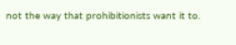not the way that prohibitionists want it to.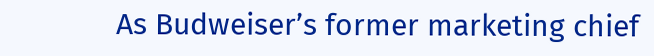As Budweiser’s former marketing chief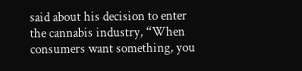said about his decision to enter the cannabis industry, “When consumers want something, you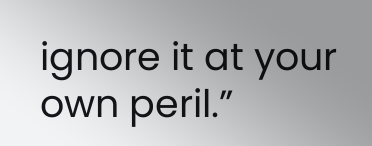ignore it at your own peril.”